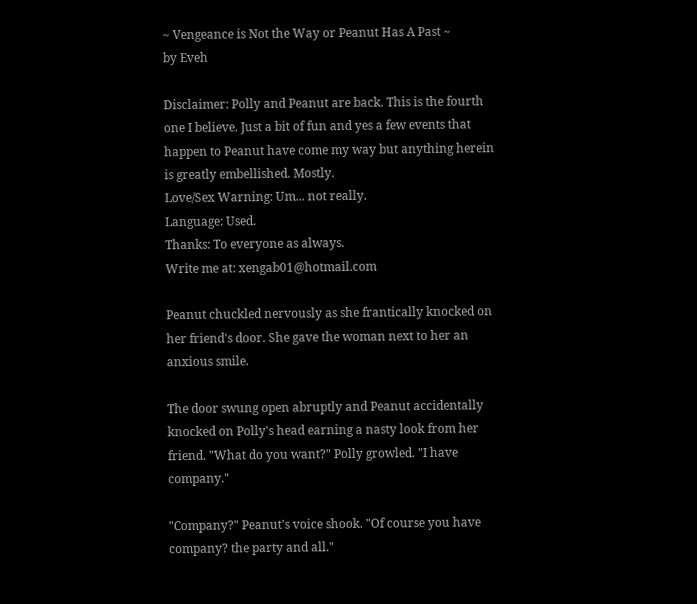~ Vengeance is Not the Way or Peanut Has A Past ~
by Eveh

Disclaimer: Polly and Peanut are back. This is the fourth one I believe. Just a bit of fun and yes a few events that happen to Peanut have come my way but anything herein is greatly embellished. Mostly.
Love/Sex Warning: Um... not really.
Language: Used.
Thanks: To everyone as always.
Write me at: xengab01@hotmail.com

Peanut chuckled nervously as she frantically knocked on her friend's door. She gave the woman next to her an anxious smile.

The door swung open abruptly and Peanut accidentally knocked on Polly's head earning a nasty look from her friend. "What do you want?" Polly growled. "I have company."

"Company?" Peanut's voice shook. "Of course you have company? the party and all."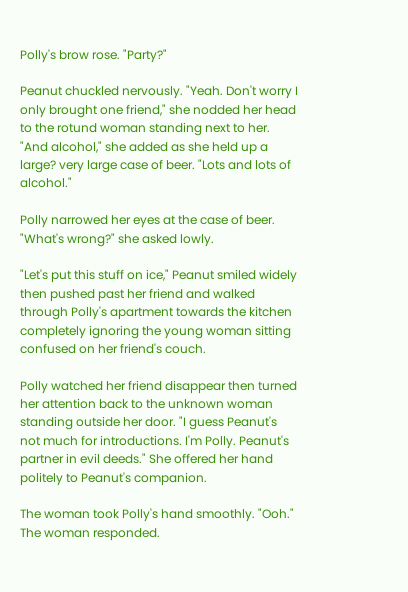Polly's brow rose. "Party?"

Peanut chuckled nervously. "Yeah. Don't worry I only brought one friend," she nodded her head to the rotund woman standing next to her. "And alcohol," she added as she held up a large? very large case of beer. "Lots and lots of alcohol."

Polly narrowed her eyes at the case of beer. "What's wrong?" she asked lowly.

"Let's put this stuff on ice," Peanut smiled widely then pushed past her friend and walked through Polly's apartment towards the kitchen completely ignoring the young woman sitting confused on her friend's couch.

Polly watched her friend disappear then turned her attention back to the unknown woman standing outside her door. "I guess Peanut's not much for introductions. I'm Polly. Peanut's partner in evil deeds." She offered her hand politely to Peanut's companion.

The woman took Polly's hand smoothly. "Ooh." The woman responded.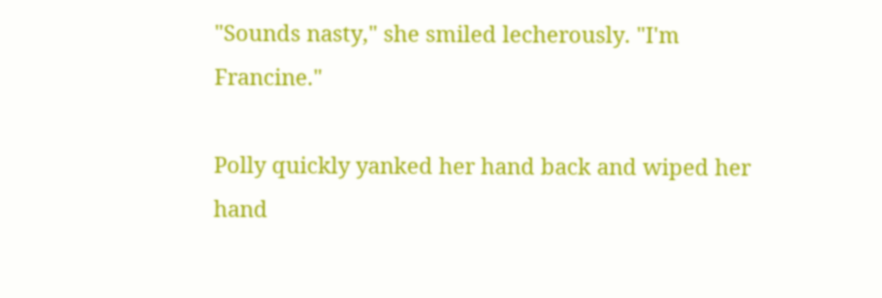"Sounds nasty," she smiled lecherously. "I'm Francine."

Polly quickly yanked her hand back and wiped her hand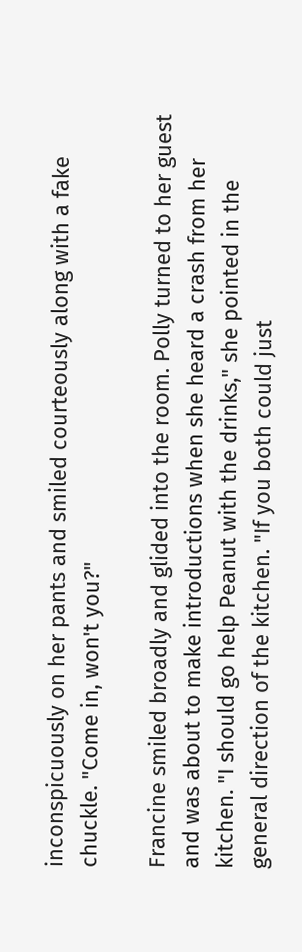inconspicuously on her pants and smiled courteously along with a fake chuckle. "Come in, won't you?"

Francine smiled broadly and glided into the room. Polly turned to her guest and was about to make introductions when she heard a crash from her kitchen. "I should go help Peanut with the drinks," she pointed in the general direction of the kitchen. "If you both could just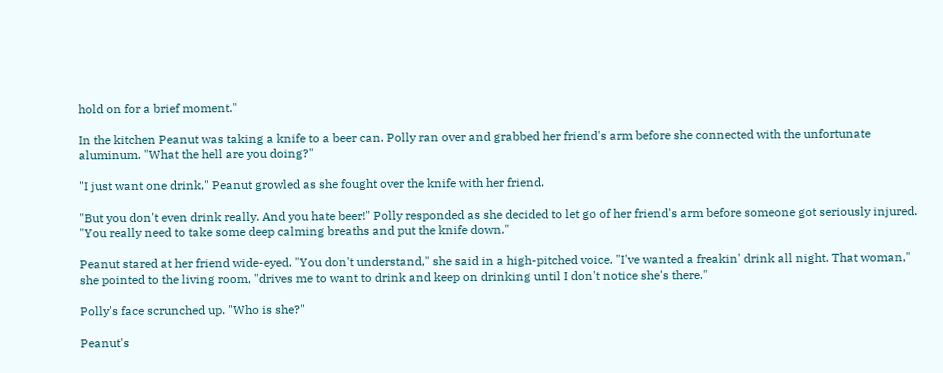hold on for a brief moment."

In the kitchen Peanut was taking a knife to a beer can. Polly ran over and grabbed her friend's arm before she connected with the unfortunate aluminum. "What the hell are you doing?"

"I just want one drink," Peanut growled as she fought over the knife with her friend.

"But you don't even drink really. And you hate beer!" Polly responded as she decided to let go of her friend's arm before someone got seriously injured. "You really need to take some deep calming breaths and put the knife down."

Peanut stared at her friend wide-eyed. "You don't understand," she said in a high-pitched voice. "I've wanted a freakin' drink all night. That woman," she pointed to the living room, "drives me to want to drink and keep on drinking until I don't notice she's there."

Polly's face scrunched up. "Who is she?"

Peanut's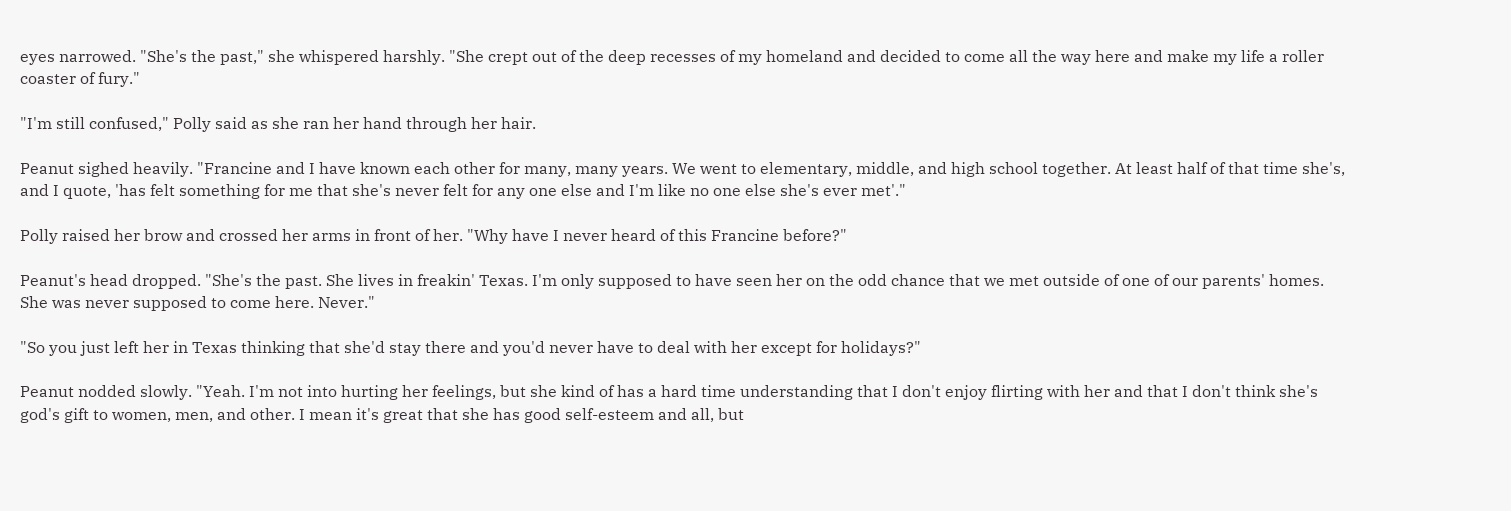eyes narrowed. "She's the past," she whispered harshly. "She crept out of the deep recesses of my homeland and decided to come all the way here and make my life a roller coaster of fury."

"I'm still confused," Polly said as she ran her hand through her hair.

Peanut sighed heavily. "Francine and I have known each other for many, many years. We went to elementary, middle, and high school together. At least half of that time she's, and I quote, 'has felt something for me that she's never felt for any one else and I'm like no one else she's ever met'."

Polly raised her brow and crossed her arms in front of her. "Why have I never heard of this Francine before?"

Peanut's head dropped. "She's the past. She lives in freakin' Texas. I'm only supposed to have seen her on the odd chance that we met outside of one of our parents' homes. She was never supposed to come here. Never."

"So you just left her in Texas thinking that she'd stay there and you'd never have to deal with her except for holidays?"

Peanut nodded slowly. "Yeah. I'm not into hurting her feelings, but she kind of has a hard time understanding that I don't enjoy flirting with her and that I don't think she's god's gift to women, men, and other. I mean it's great that she has good self-esteem and all, but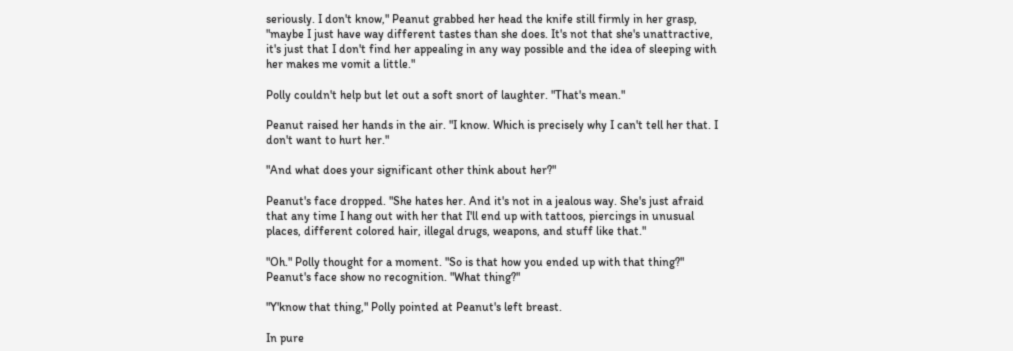seriously. I don't know," Peanut grabbed her head the knife still firmly in her grasp, "maybe I just have way different tastes than she does. It's not that she's unattractive, it's just that I don't find her appealing in any way possible and the idea of sleeping with her makes me vomit a little."

Polly couldn't help but let out a soft snort of laughter. "That's mean."

Peanut raised her hands in the air. "I know. Which is precisely why I can't tell her that. I don't want to hurt her."

"And what does your significant other think about her?"

Peanut's face dropped. "She hates her. And it's not in a jealous way. She's just afraid that any time I hang out with her that I'll end up with tattoos, piercings in unusual places, different colored hair, illegal drugs, weapons, and stuff like that."

"Oh." Polly thought for a moment. "So is that how you ended up with that thing?"
Peanut's face show no recognition. "What thing?"

"Y'know that thing," Polly pointed at Peanut's left breast.

In pure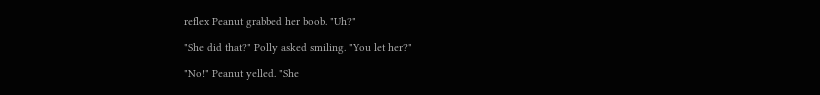reflex Peanut grabbed her boob. "Uh?"

"She did that?" Polly asked smiling. "You let her?"

"No!" Peanut yelled. "She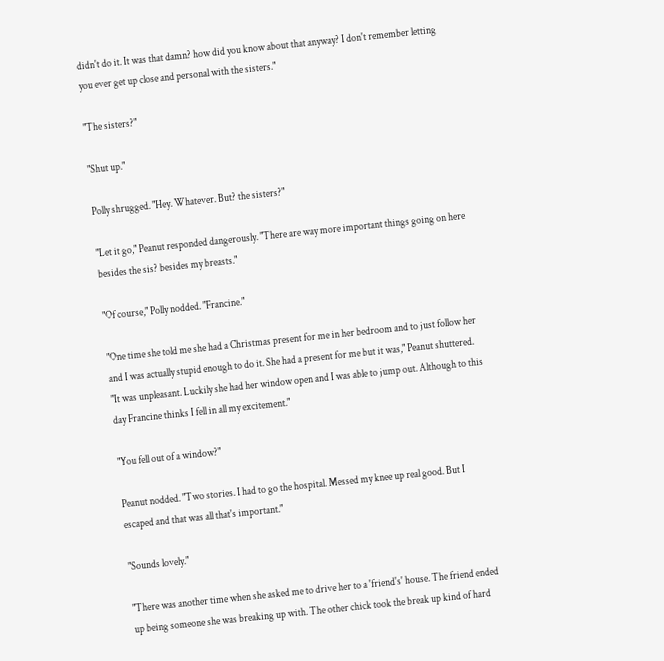didn't do it. It was that damn? how did you know about that anyway? I don't remember letting you ever get up close and personal with the sisters."

"The sisters?"

"Shut up."

Polly shrugged. "Hey. Whatever. But? the sisters?"

"Let it go," Peanut responded dangerously. "There are way more important things going on here besides the sis? besides my breasts."

"Of course," Polly nodded. "Francine."

"One time she told me she had a Christmas present for me in her bedroom and to just follow her and I was actually stupid enough to do it. She had a present for me but it was," Peanut shuttered. "It was unpleasant. Luckily she had her window open and I was able to jump out. Although to this day Francine thinks I fell in all my excitement."

"You fell out of a window?"

Peanut nodded. "Two stories. I had to go the hospital. Messed my knee up real good. But I escaped and that was all that's important."

"Sounds lovely."

"There was another time when she asked me to drive her to a 'friend's' house. The friend ended up being someone she was breaking up with. The other chick took the break up kind of hard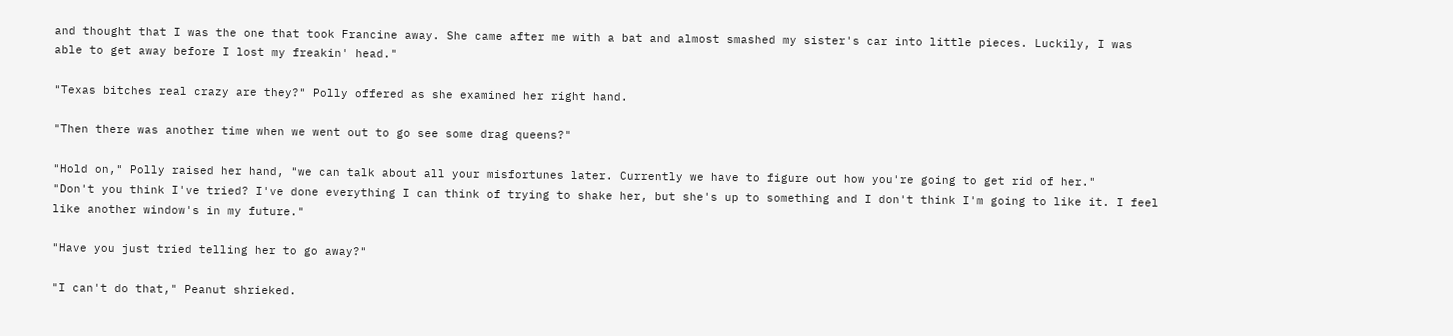and thought that I was the one that took Francine away. She came after me with a bat and almost smashed my sister's car into little pieces. Luckily, I was able to get away before I lost my freakin' head."

"Texas bitches real crazy are they?" Polly offered as she examined her right hand.

"Then there was another time when we went out to go see some drag queens?"

"Hold on," Polly raised her hand, "we can talk about all your misfortunes later. Currently we have to figure out how you're going to get rid of her."
"Don't you think I've tried? I've done everything I can think of trying to shake her, but she's up to something and I don't think I'm going to like it. I feel like another window's in my future."

"Have you just tried telling her to go away?"

"I can't do that," Peanut shrieked.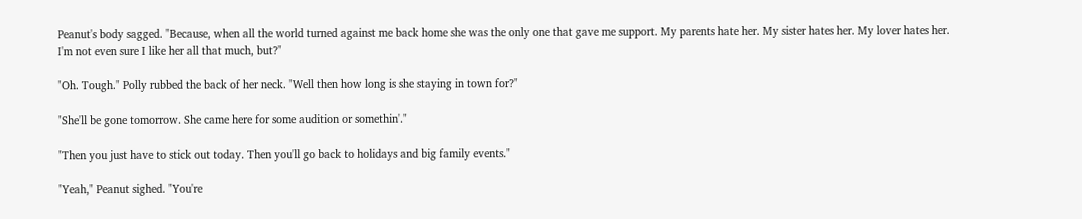Peanut's body sagged. "Because, when all the world turned against me back home she was the only one that gave me support. My parents hate her. My sister hates her. My lover hates her. I'm not even sure I like her all that much, but?"

"Oh. Tough." Polly rubbed the back of her neck. "Well then how long is she staying in town for?"

"She'll be gone tomorrow. She came here for some audition or somethin'."

"Then you just have to stick out today. Then you'll go back to holidays and big family events."

"Yeah," Peanut sighed. "You're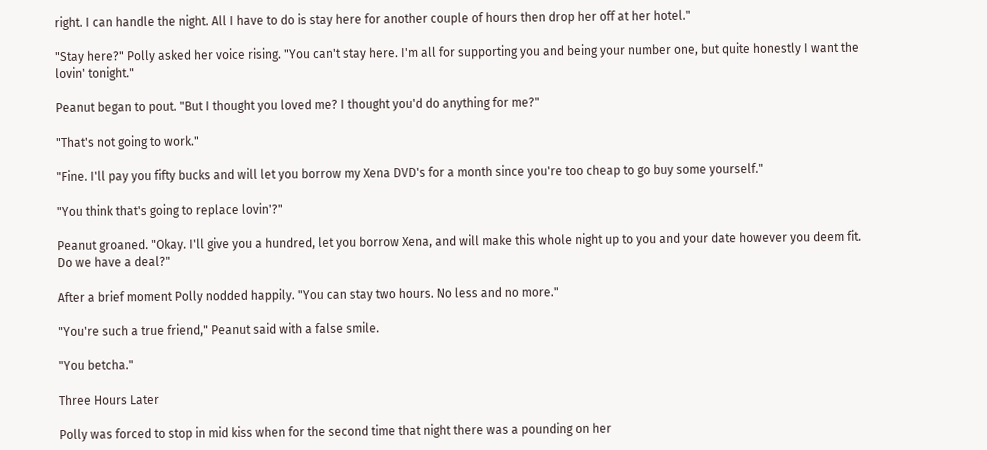right. I can handle the night. All I have to do is stay here for another couple of hours then drop her off at her hotel."

"Stay here?" Polly asked her voice rising. "You can't stay here. I'm all for supporting you and being your number one, but quite honestly I want the lovin' tonight."

Peanut began to pout. "But I thought you loved me? I thought you'd do anything for me?"

"That's not going to work."

"Fine. I'll pay you fifty bucks and will let you borrow my Xena DVD's for a month since you're too cheap to go buy some yourself."

"You think that's going to replace lovin'?"

Peanut groaned. "Okay. I'll give you a hundred, let you borrow Xena, and will make this whole night up to you and your date however you deem fit. Do we have a deal?"

After a brief moment Polly nodded happily. "You can stay two hours. No less and no more."

"You're such a true friend," Peanut said with a false smile.

"You betcha."

Three Hours Later

Polly was forced to stop in mid kiss when for the second time that night there was a pounding on her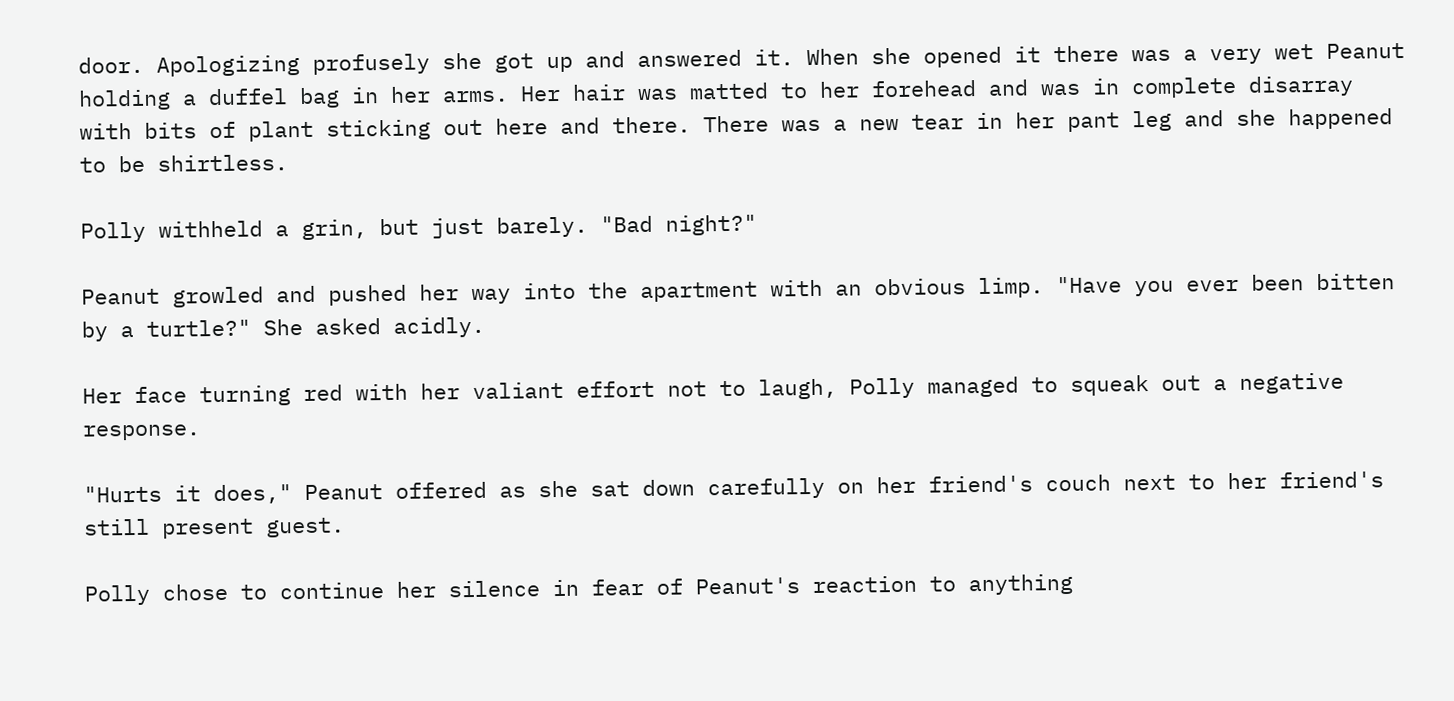door. Apologizing profusely she got up and answered it. When she opened it there was a very wet Peanut holding a duffel bag in her arms. Her hair was matted to her forehead and was in complete disarray with bits of plant sticking out here and there. There was a new tear in her pant leg and she happened to be shirtless.

Polly withheld a grin, but just barely. "Bad night?"

Peanut growled and pushed her way into the apartment with an obvious limp. "Have you ever been bitten by a turtle?" She asked acidly.

Her face turning red with her valiant effort not to laugh, Polly managed to squeak out a negative response.

"Hurts it does," Peanut offered as she sat down carefully on her friend's couch next to her friend's still present guest.

Polly chose to continue her silence in fear of Peanut's reaction to anything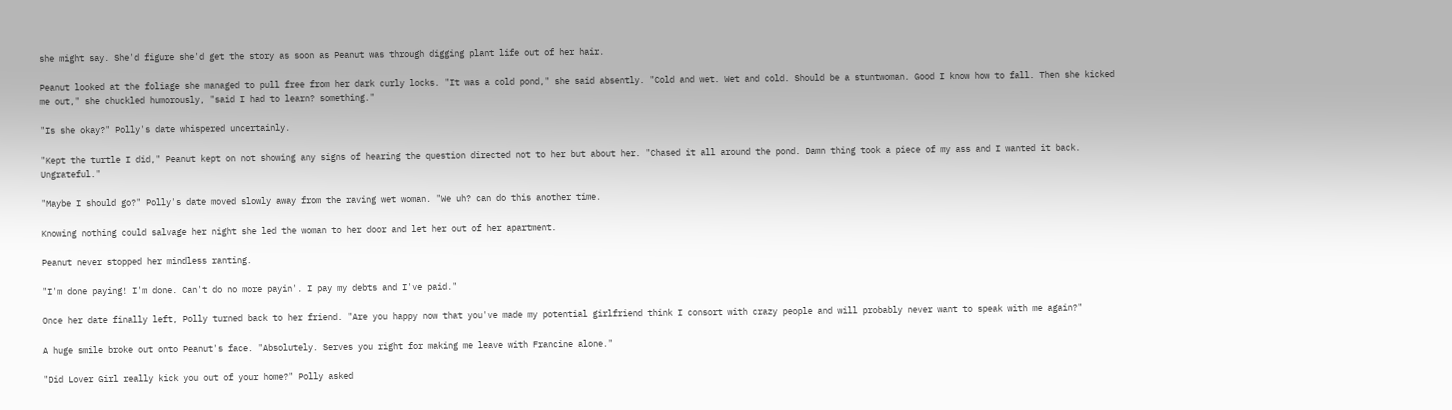she might say. She'd figure she'd get the story as soon as Peanut was through digging plant life out of her hair.

Peanut looked at the foliage she managed to pull free from her dark curly locks. "It was a cold pond," she said absently. "Cold and wet. Wet and cold. Should be a stuntwoman. Good I know how to fall. Then she kicked me out," she chuckled humorously, "said I had to learn? something."

"Is she okay?" Polly's date whispered uncertainly.

"Kept the turtle I did," Peanut kept on not showing any signs of hearing the question directed not to her but about her. "Chased it all around the pond. Damn thing took a piece of my ass and I wanted it back. Ungrateful."

"Maybe I should go?" Polly's date moved slowly away from the raving wet woman. "We uh? can do this another time.

Knowing nothing could salvage her night she led the woman to her door and let her out of her apartment.

Peanut never stopped her mindless ranting.

"I'm done paying! I'm done. Can't do no more payin'. I pay my debts and I've paid."

Once her date finally left, Polly turned back to her friend. "Are you happy now that you've made my potential girlfriend think I consort with crazy people and will probably never want to speak with me again?"

A huge smile broke out onto Peanut's face. "Absolutely. Serves you right for making me leave with Francine alone."

"Did Lover Girl really kick you out of your home?" Polly asked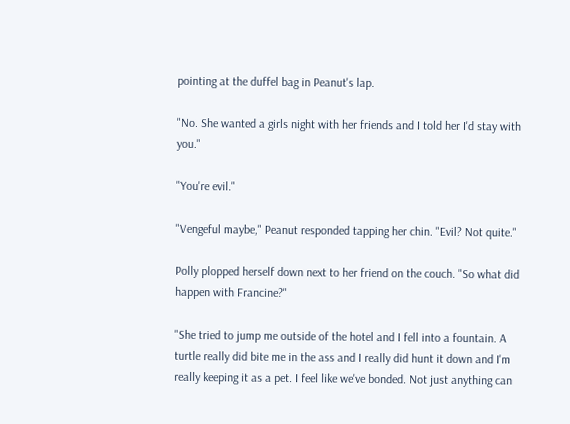pointing at the duffel bag in Peanut's lap.

"No. She wanted a girls night with her friends and I told her I'd stay with you."

"You're evil."

"Vengeful maybe," Peanut responded tapping her chin. "Evil? Not quite."

Polly plopped herself down next to her friend on the couch. "So what did happen with Francine?"

"She tried to jump me outside of the hotel and I fell into a fountain. A turtle really did bite me in the ass and I really did hunt it down and I'm really keeping it as a pet. I feel like we've bonded. Not just anything can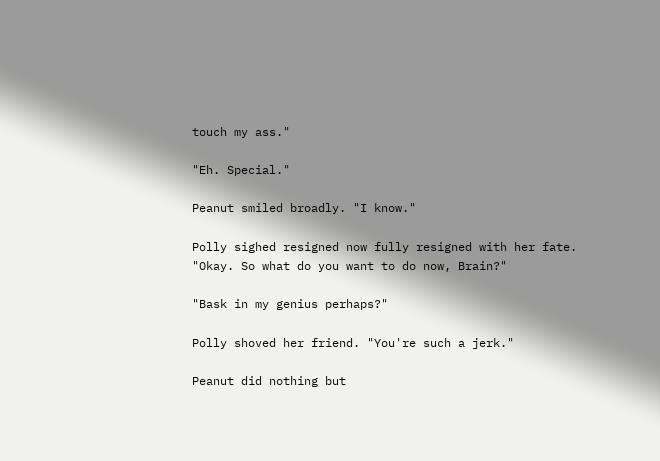touch my ass."

"Eh. Special."

Peanut smiled broadly. "I know."

Polly sighed resigned now fully resigned with her fate. "Okay. So what do you want to do now, Brain?"

"Bask in my genius perhaps?"

Polly shoved her friend. "You're such a jerk."

Peanut did nothing but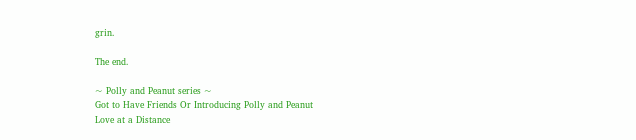grin.

The end.

~ Polly and Peanut series ~
Got to Have Friends Or Introducing Polly and Peanut
Love at a Distance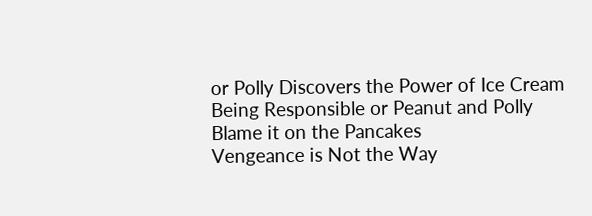or Polly Discovers the Power of Ice Cream
Being Responsible or Peanut and Polly Blame it on the Pancakes
Vengeance is Not the Way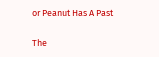or Peanut Has A Past

The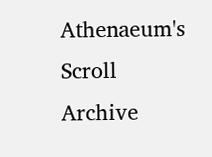Athenaeum's Scroll Archive